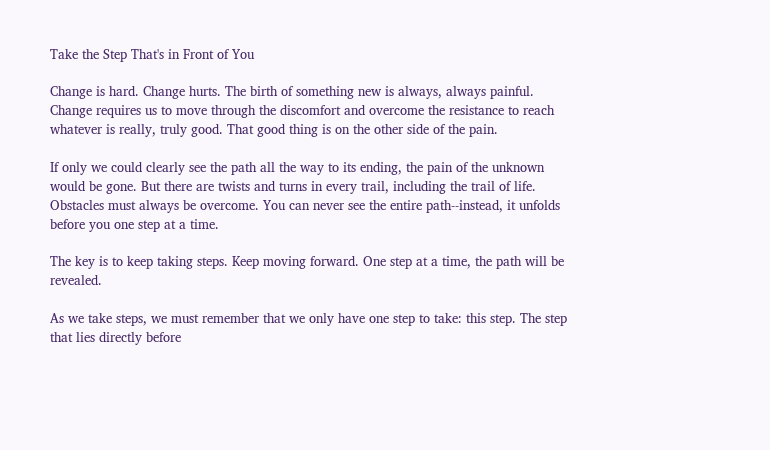Take the Step That's in Front of You

Change is hard. Change hurts. The birth of something new is always, always painful. Change requires us to move through the discomfort and overcome the resistance to reach whatever is really, truly good. That good thing is on the other side of the pain.

If only we could clearly see the path all the way to its ending, the pain of the unknown would be gone. But there are twists and turns in every trail, including the trail of life. Obstacles must always be overcome. You can never see the entire path--instead, it unfolds before you one step at a time.

The key is to keep taking steps. Keep moving forward. One step at a time, the path will be revealed.

As we take steps, we must remember that we only have one step to take: this step. The step that lies directly before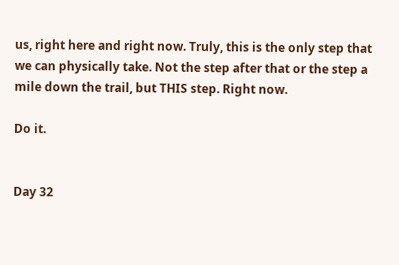us, right here and right now. Truly, this is the only step that we can physically take. Not the step after that or the step a mile down the trail, but THIS step. Right now.

Do it.


Day 32